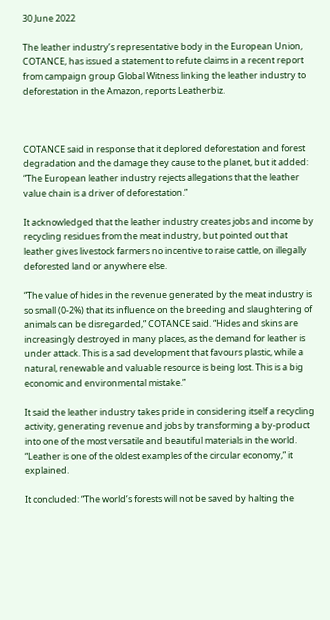30 June 2022

The leather industry’s representative body in the European Union, COTANCE, has issued a statement to refute claims in a recent report from campaign group Global Witness linking the leather industry to deforestation in the Amazon, reports Leatherbiz.



COTANCE said in response that it deplored deforestation and forest degradation and the damage they cause to the planet, but it added: “The European leather industry rejects allegations that the leather value chain is a driver of deforestation.”

It acknowledged that the leather industry creates jobs and income by recycling residues from the meat industry, but pointed out that leather gives livestock farmers no incentive to raise cattle, on illegally deforested land or anywhere else.

“The value of hides in the revenue generated by the meat industry is so small (0-2%) that its influence on the breeding and slaughtering of animals can be disregarded,” COTANCE said. “Hides and skins are increasingly destroyed in many places, as the demand for leather is under attack. This is a sad development that favours plastic, while a natural, renewable and valuable resource is being lost. This is a big economic and environmental mistake.”

It said the leather industry takes pride in considering itself a recycling activity, generating revenue and jobs by transforming a by-product into one of the most versatile and beautiful materials in the world. “Leather is one of the oldest examples of the circular economy,” it explained.

It concluded: “The world’s forests will not be saved by halting the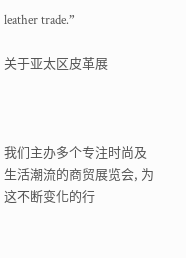leather trade.”

关于亚太区皮革展



我们主办多个专注时尚及生活潮流的商贸展览会, 为这不断变化的行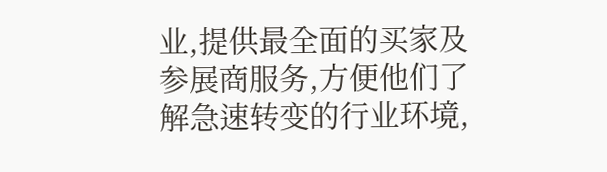业,提供最全面的买家及参展商服务,方便他们了解急速转变的行业环境,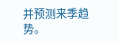并预测来季趋势。